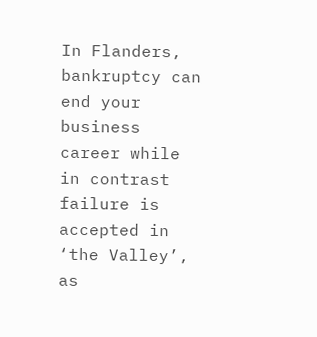In Flanders, bankruptcy can end your business career while in contrast failure is accepted in ‘the Valley’, as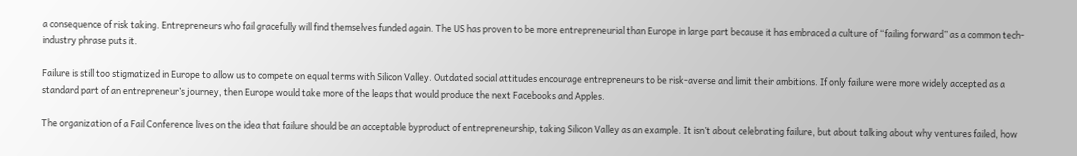a consequence of risk taking. Entrepreneurs who fail gracefully will find themselves funded again. The US has proven to be more entrepreneurial than Europe in large part because it has embraced a culture of “failing forward” as a common tech-industry phrase puts it.

Failure is still too stigmatized in Europe to allow us to compete on equal terms with Silicon Valley. Outdated social attitudes encourage entrepreneurs to be risk-averse and limit their ambitions. If only failure were more widely accepted as a standard part of an entrepreneur’s journey, then Europe would take more of the leaps that would produce the next Facebooks and Apples.

The organization of a Fail Conference lives on the idea that failure should be an acceptable byproduct of entrepreneurship, taking Silicon Valley as an example. It isn’t about celebrating failure, but about talking about why ventures failed, how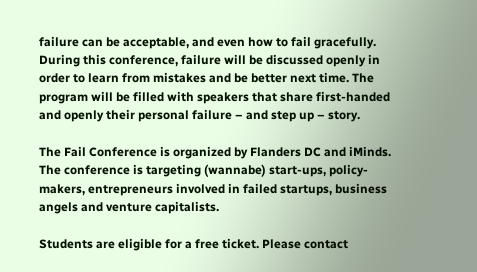failure can be acceptable, and even how to fail gracefully. During this conference, failure will be discussed openly in order to learn from mistakes and be better next time. The program will be filled with speakers that share first-handed and openly their personal failure – and step up – story.

The Fail Conference is organized by Flanders DC and iMinds. The conference is targeting (wannabe) start-ups, policy-makers, entrepreneurs involved in failed startups, business angels and venture capitalists.

Students are eligible for a free ticket. Please contact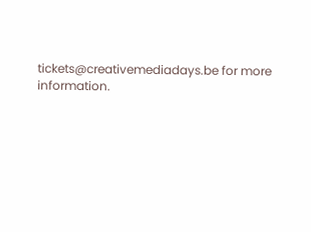tickets@creativemediadays.be for more information.